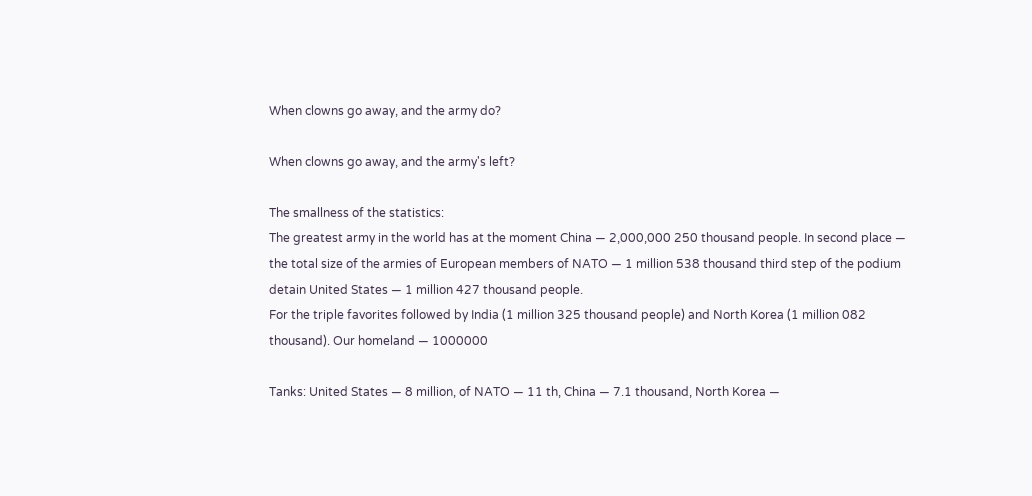When clowns go away, and the army do?

When clowns go away, and the army's left?

The smallness of the statistics:
The greatest army in the world has at the moment China — 2,000,000 250 thousand people. In second place — the total size of the armies of European members of NATO — 1 million 538 thousand third step of the podium detain United States — 1 million 427 thousand people.
For the triple favorites followed by India (1 million 325 thousand people) and North Korea (1 million 082 thousand). Our homeland — 1000000

Tanks: United States — 8 million, of NATO — 11 th, China — 7.1 thousand, North Korea —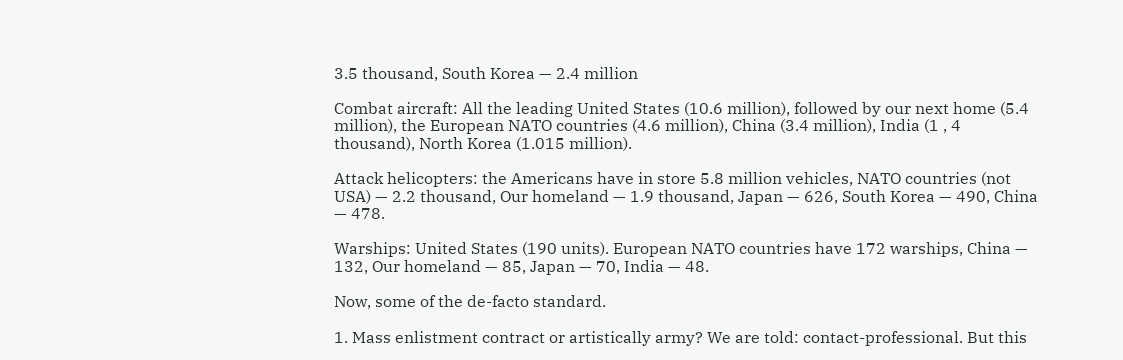3.5 thousand, South Korea — 2.4 million

Combat aircraft: All the leading United States (10.6 million), followed by our next home (5.4 million), the European NATO countries (4.6 million), China (3.4 million), India (1 , 4 thousand), North Korea (1.015 million).

Attack helicopters: the Americans have in store 5.8 million vehicles, NATO countries (not USA) — 2.2 thousand, Our homeland — 1.9 thousand, Japan — 626, South Korea — 490, China — 478.

Warships: United States (190 units). European NATO countries have 172 warships, China — 132, Our homeland — 85, Japan — 70, India — 48.

Now, some of the de-facto standard.

1. Mass enlistment contract or artistically army? We are told: contact-professional. But this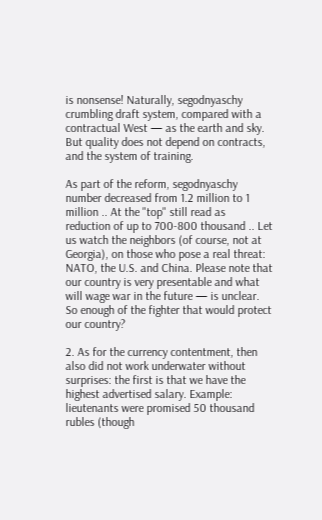is nonsense! Naturally, segodnyaschy crumbling draft system, compared with a contractual West — as the earth and sky. But quality does not depend on contracts, and the system of training.

As part of the reform, segodnyaschy number decreased from 1.2 million to 1 million .. At the "top" still read as reduction of up to 700-800 thousand .. Let us watch the neighbors (of course, not at Georgia), on those who pose a real threat: NATO, the U.S. and China. Please note that our country is very presentable and what will wage war in the future — is unclear. So enough of the fighter that would protect our country?

2. As for the currency contentment, then also did not work underwater without surprises: the first is that we have the highest advertised salary. Example: lieutenants were promised 50 thousand rubles (though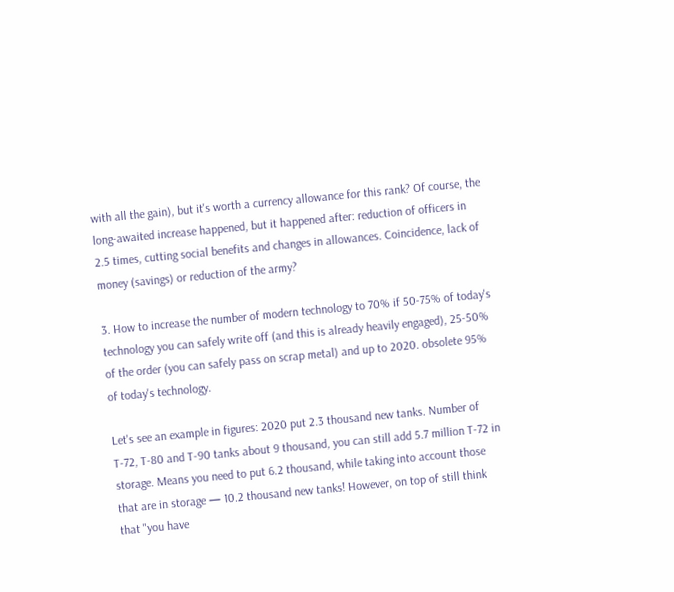with all the gain), but it's worth a currency allowance for this rank? Of course, the long-awaited increase happened, but it happened after: reduction of officers in 2.5 times, cutting social benefits and changes in allowances. Coincidence, lack of money (savings) or reduction of the army?

3. How to increase the number of modern technology to 70% if 50-75% of today's technology you can safely write off (and this is already heavily engaged), 25-50% of the order (you can safely pass on scrap metal) and up to 2020. obsolete 95% of today's technology.

Let's see an example in figures: 2020 put 2.3 thousand new tanks. Number of T-72, T-80 and T-90 tanks about 9 thousand, you can still add 5.7 million T-72 in storage. Means you need to put 6.2 thousand, while taking into account those that are in storage — 10.2 thousand new tanks! However, on top of still think that "you have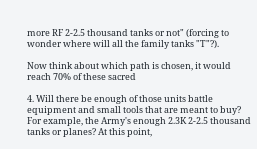more RF 2-2.5 thousand tanks or not" (forcing to wonder where will all the family tanks "T"?).

Now think about which path is chosen, it would reach 70% of these sacred

4. Will there be enough of those units battle equipment and small tools that are meant to buy? For example, the Army's enough 2.3K 2-2.5 thousand tanks or planes? At this point,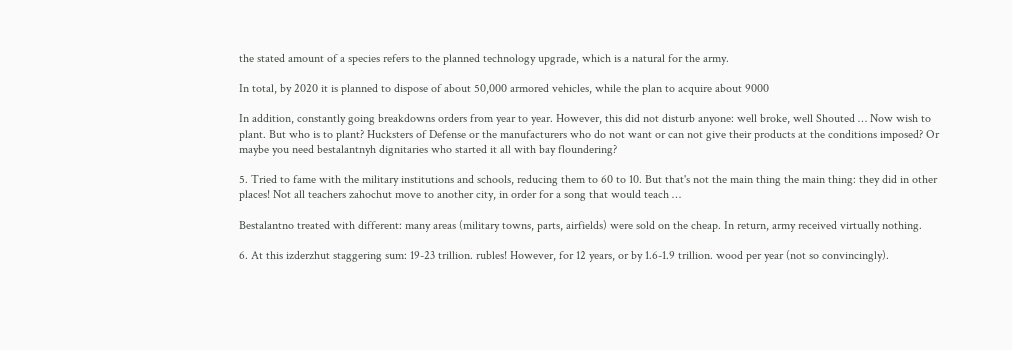the stated amount of a species refers to the planned technology upgrade, which is a natural for the army.

In total, by 2020 it is planned to dispose of about 50,000 armored vehicles, while the plan to acquire about 9000

In addition, constantly going breakdowns orders from year to year. However, this did not disturb anyone: well broke, well Shouted … Now wish to plant. But who is to plant? Hucksters of Defense or the manufacturers who do not want or can not give their products at the conditions imposed? Or maybe you need bestalantnyh dignitaries who started it all with bay floundering?

5. Tried to fame with the military institutions and schools, reducing them to 60 to 10. But that's not the main thing the main thing: they did in other places! Not all teachers zahochut move to another city, in order for a song that would teach …

Bestalantno treated with different: many areas (military towns, parts, airfields) were sold on the cheap. In return, army received virtually nothing.

6. At this izderzhut staggering sum: 19-23 trillion. rubles! However, for 12 years, or by 1.6-1.9 trillion. wood per year (not so convincingly).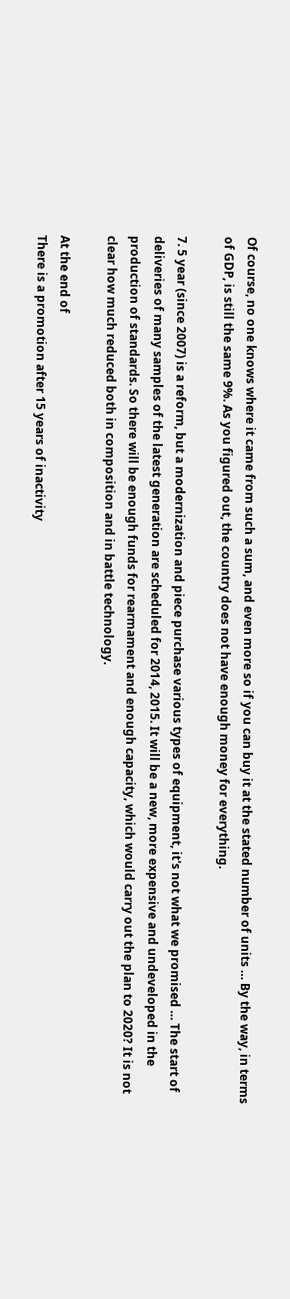Of course, no one knows where it came from such a sum, and even more so if you can buy it at the stated number of units … By the way, in terms of GDP, is still the same 9%. As you figured out, the country does not have enough money for everything.

7. 5 year (since 2007) is a reform, but a modernization and piece purchase various types of equipment, it's not what we promised … The start of deliveries of many samples of the latest generation are scheduled for 2014, 2015. It will be a new, more expensive and undeveloped in the production of standards. So there will be enough funds for rearmament and enough capacity, which would carry out the plan to 2020? It is not clear how much reduced both in composition and in battle technology.

At the end of
There is a promotion after 15 years of inactivity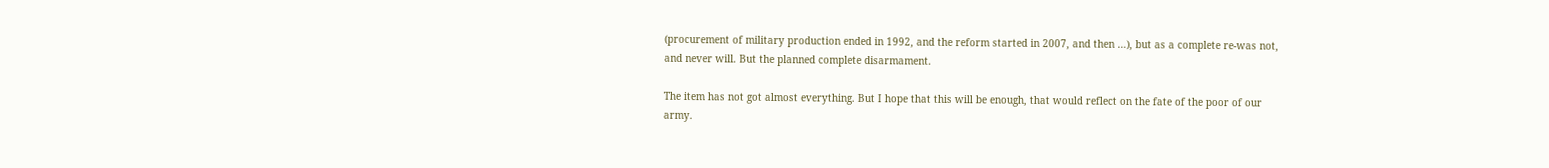(procurement of military production ended in 1992, and the reform started in 2007, and then …), but as a complete re-was not, and never will. But the planned complete disarmament.

The item has not got almost everything. But I hope that this will be enough, that would reflect on the fate of the poor of our army.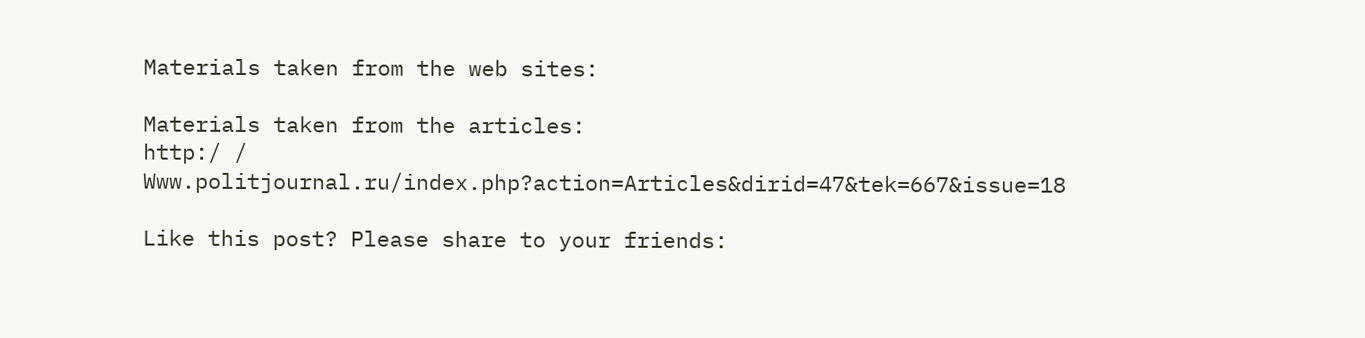Materials taken from the web sites:

Materials taken from the articles:
http:/ / Www.politjournal.ru/index.php?action=Articles&dirid=47&tek=667&issue=18

Like this post? Please share to your friends: